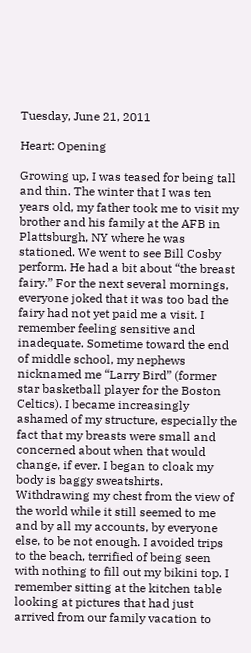Tuesday, June 21, 2011

Heart: Opening

Growing up, I was teased for being tall and thin. The winter that I was ten years old, my father took me to visit my brother and his family at the AFB in Plattsburgh, NY where he was stationed. We went to see Bill Cosby perform. He had a bit about “the breast fairy.” For the next several mornings, everyone joked that it was too bad the fairy had not yet paid me a visit. I remember feeling sensitive and inadequate. Sometime toward the end of middle school, my nephews nicknamed me “Larry Bird” (former star basketball player for the Boston Celtics). I became increasingly ashamed of my structure, especially the fact that my breasts were small and concerned about when that would change, if ever. I began to cloak my body is baggy sweatshirts. Withdrawing my chest from the view of the world while it still seemed to me and by all my accounts, by everyone else, to be not enough. I avoided trips to the beach, terrified of being seen with nothing to fill out my bikini top. I remember sitting at the kitchen table looking at pictures that had just arrived from our family vacation to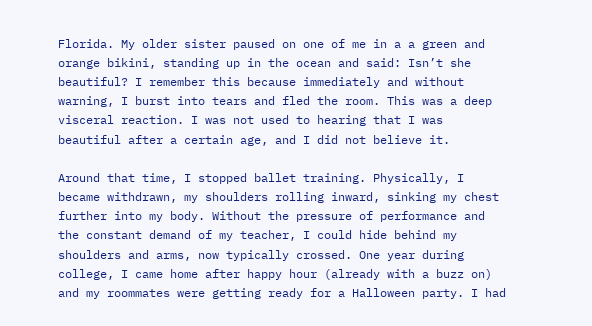Florida. My older sister paused on one of me in a a green and orange bikini, standing up in the ocean and said: Isn’t she beautiful? I remember this because immediately and without warning, I burst into tears and fled the room. This was a deep visceral reaction. I was not used to hearing that I was beautiful after a certain age, and I did not believe it.

Around that time, I stopped ballet training. Physically, I became withdrawn, my shoulders rolling inward, sinking my chest further into my body. Without the pressure of performance and the constant demand of my teacher, I could hide behind my shoulders and arms, now typically crossed. One year during college, I came home after happy hour (already with a buzz on) and my roommates were getting ready for a Halloween party. I had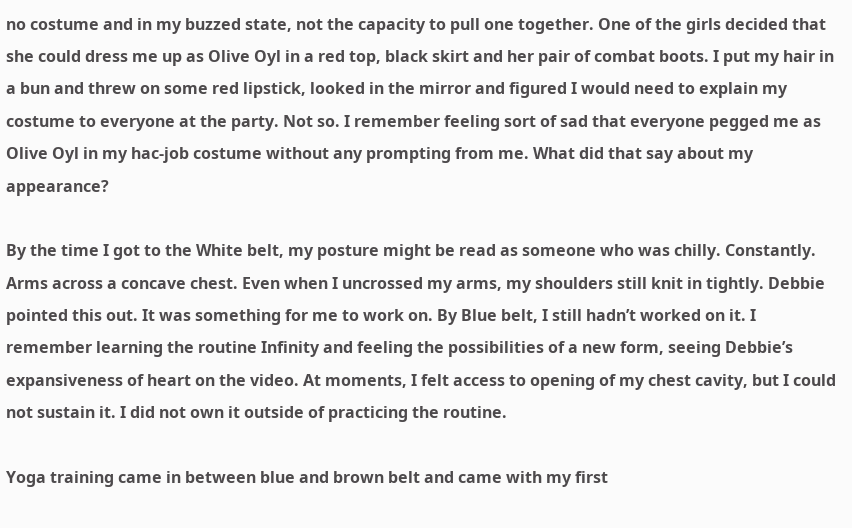no costume and in my buzzed state, not the capacity to pull one together. One of the girls decided that she could dress me up as Olive Oyl in a red top, black skirt and her pair of combat boots. I put my hair in a bun and threw on some red lipstick, looked in the mirror and figured I would need to explain my costume to everyone at the party. Not so. I remember feeling sort of sad that everyone pegged me as Olive Oyl in my hac-job costume without any prompting from me. What did that say about my appearance?

By the time I got to the White belt, my posture might be read as someone who was chilly. Constantly. Arms across a concave chest. Even when I uncrossed my arms, my shoulders still knit in tightly. Debbie pointed this out. It was something for me to work on. By Blue belt, I still hadn’t worked on it. I remember learning the routine Infinity and feeling the possibilities of a new form, seeing Debbie’s expansiveness of heart on the video. At moments, I felt access to opening of my chest cavity, but I could not sustain it. I did not own it outside of practicing the routine.

Yoga training came in between blue and brown belt and came with my first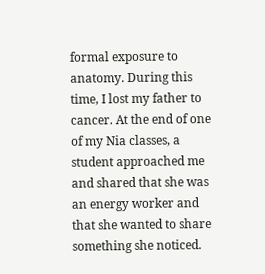formal exposure to anatomy. During this time, I lost my father to cancer. At the end of one of my Nia classes, a student approached me and shared that she was an energy worker and that she wanted to share something she noticed.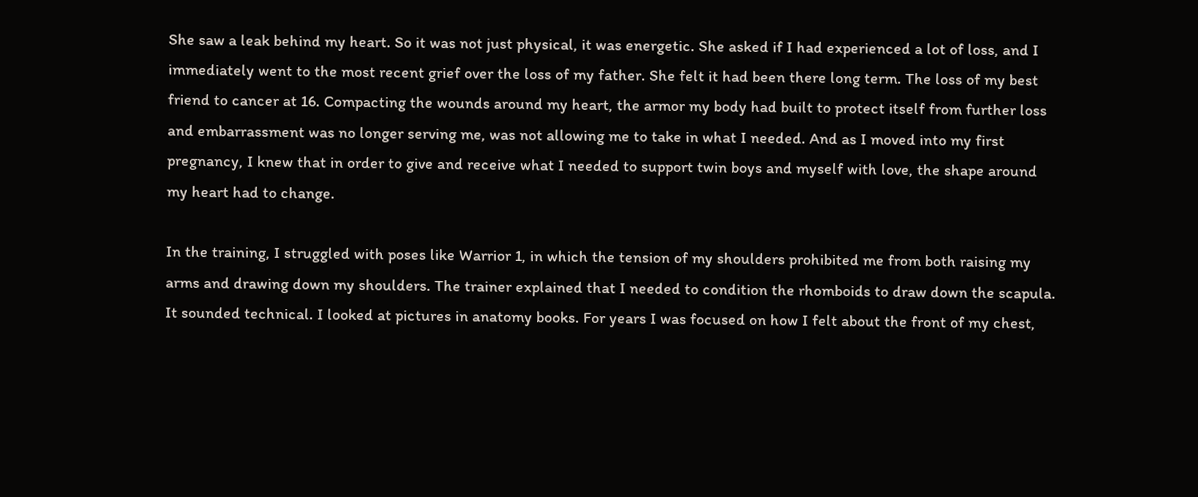She saw a leak behind my heart. So it was not just physical, it was energetic. She asked if I had experienced a lot of loss, and I immediately went to the most recent grief over the loss of my father. She felt it had been there long term. The loss of my best friend to cancer at 16. Compacting the wounds around my heart, the armor my body had built to protect itself from further loss and embarrassment was no longer serving me, was not allowing me to take in what I needed. And as I moved into my first pregnancy, I knew that in order to give and receive what I needed to support twin boys and myself with love, the shape around my heart had to change.

In the training, I struggled with poses like Warrior 1, in which the tension of my shoulders prohibited me from both raising my arms and drawing down my shoulders. The trainer explained that I needed to condition the rhomboids to draw down the scapula. It sounded technical. I looked at pictures in anatomy books. For years I was focused on how I felt about the front of my chest,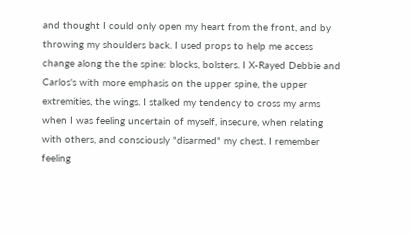and thought I could only open my heart from the front, and by throwing my shoulders back. I used props to help me access change along the the spine: blocks, bolsters. I X-Rayed Debbie and Carlos's with more emphasis on the upper spine, the upper extremities, the wings. I stalked my tendency to cross my arms when I was feeling uncertain of myself, insecure, when relating with others, and consciously "disarmed" my chest. I remember feeling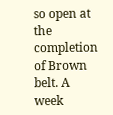so open at the completion of Brown belt. A week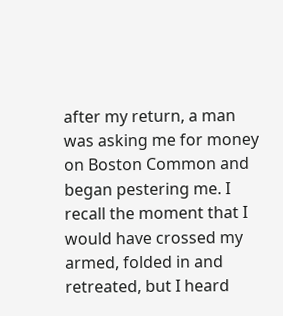after my return, a man was asking me for money on Boston Common and began pestering me. I recall the moment that I would have crossed my armed, folded in and retreated, but I heard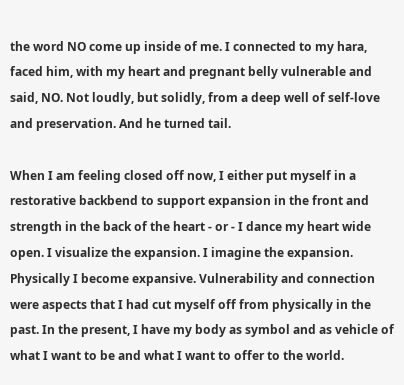the word NO come up inside of me. I connected to my hara, faced him, with my heart and pregnant belly vulnerable and said, NO. Not loudly, but solidly, from a deep well of self-love and preservation. And he turned tail.

When I am feeling closed off now, I either put myself in a restorative backbend to support expansion in the front and strength in the back of the heart - or - I dance my heart wide open. I visualize the expansion. I imagine the expansion. Physically I become expansive. Vulnerability and connection were aspects that I had cut myself off from physically in the past. In the present, I have my body as symbol and as vehicle of what I want to be and what I want to offer to the world.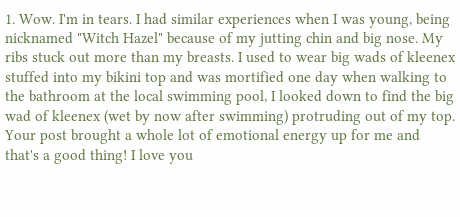1. Wow. I'm in tears. I had similar experiences when I was young, being nicknamed "Witch Hazel" because of my jutting chin and big nose. My ribs stuck out more than my breasts. I used to wear big wads of kleenex stuffed into my bikini top and was mortified one day when walking to the bathroom at the local swimming pool, I looked down to find the big wad of kleenex (wet by now after swimming) protruding out of my top. Your post brought a whole lot of emotional energy up for me and that's a good thing! I love you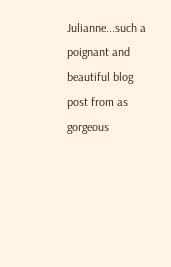Julianne...such a poignant and beautiful blog post from as gorgeous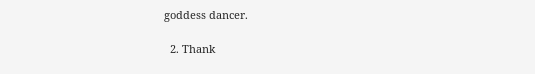goddess dancer.

  2. Thank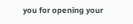you for opening your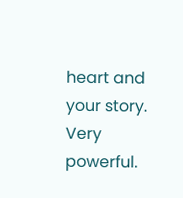heart and your story. Very powerful.